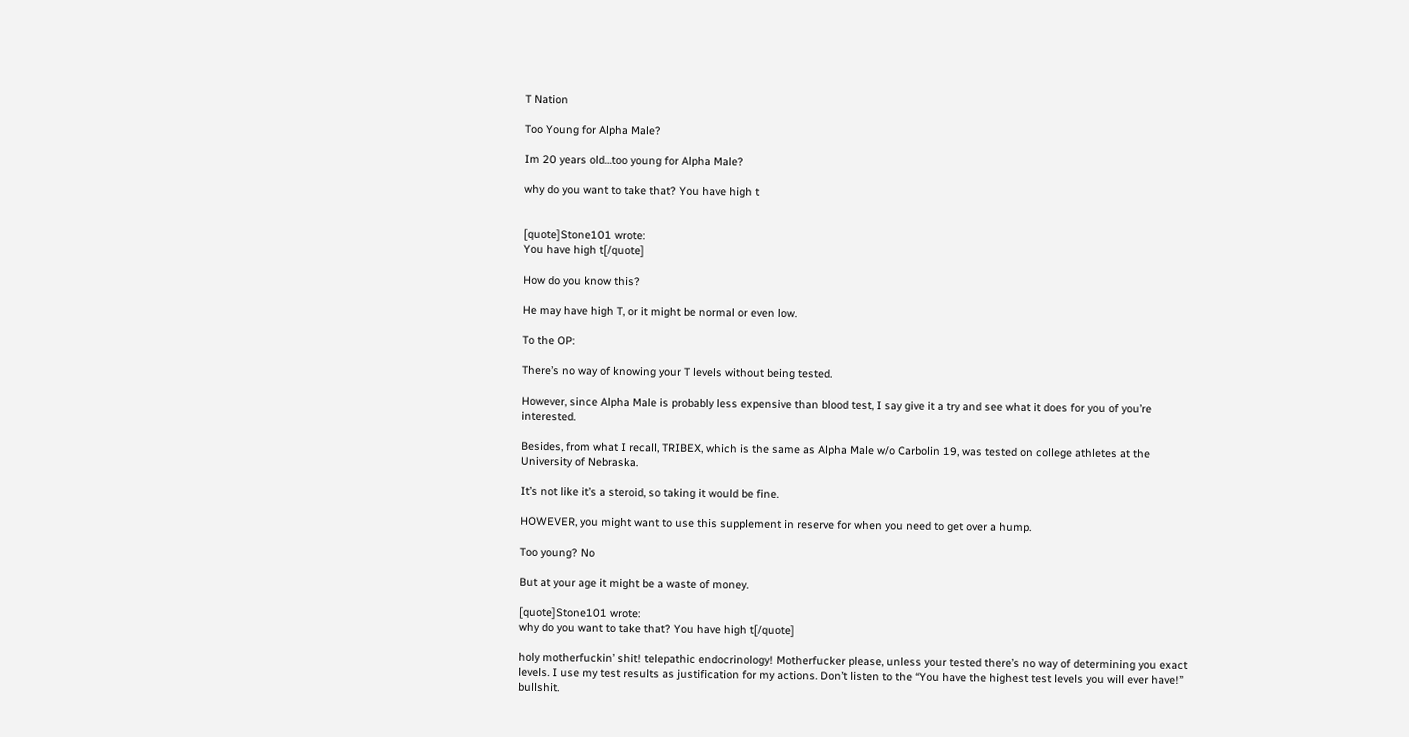T Nation

Too Young for Alpha Male?

Im 20 years old…too young for Alpha Male?

why do you want to take that? You have high t


[quote]Stone101 wrote:
You have high t[/quote]

How do you know this?

He may have high T, or it might be normal or even low.

To the OP:

There’s no way of knowing your T levels without being tested.

However, since Alpha Male is probably less expensive than blood test, I say give it a try and see what it does for you of you’re interested.

Besides, from what I recall, TRIBEX, which is the same as Alpha Male w/o Carbolin 19, was tested on college athletes at the University of Nebraska.

It’s not like it’s a steroid, so taking it would be fine.

HOWEVER, you might want to use this supplement in reserve for when you need to get over a hump.

Too young? No

But at your age it might be a waste of money.

[quote]Stone101 wrote:
why do you want to take that? You have high t[/quote]

holy motherfuckin’ shit! telepathic endocrinology! Motherfucker please, unless your tested there’s no way of determining you exact levels. I use my test results as justification for my actions. Don’t listen to the “You have the highest test levels you will ever have!” bullshit.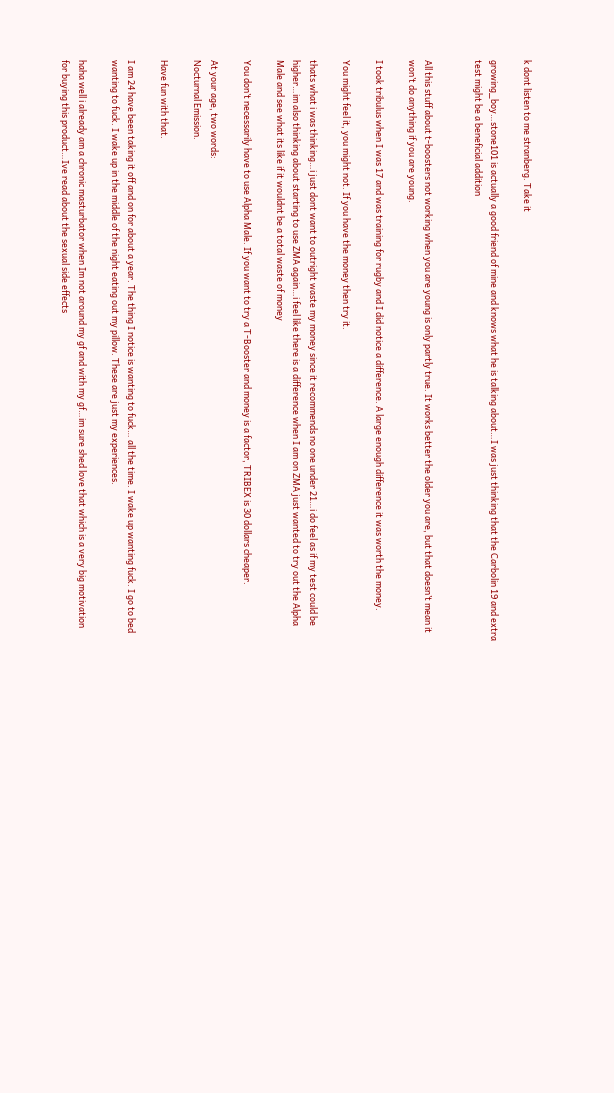k dont listen to me stranberg. Take it

growing_boy…stone101 is actually a good friend of mine and knows what he is talking about…I was just thinking that the Carbolin 19 and extra test might be a beneficial addition


All this stuff about t-boosters not working when you are young is only partly true. It works better the older you are, but that doesn’t mean it won’t do anything if you are young.

I took tribulus when I was 17 and was training for rugby and I did notice a difference. A large enough difference it was worth the money.

You might feel it, you might not. If you have the money then try it.

thats what i was thinking…i just dont want to outright waste my money since it recommends no one under 21…i do feel as if my test could be higher…im also thinking about starting to use ZMA again…i feel like there is a difference when I am on ZMA just wanted to try out the Alpha Male and see what its like if it wouldnt be a total waste of money

You don’t necessarily have to use Alpha Male. If you want to try a T-Booster and money is a factor, TRIBEX is 30 dollars cheaper.

At your age, two words:
Nocturnal Emission.

Have fun with that.

I am 24 have been taking it off and on for about a year. The thing I notice is wanting to fuck… all the time. I wake up wanting fuck. I go to bed wanting to fuck. I wake up in the middle of the night eating out my pillow. These are just my experiences.

haha well i already am a chronic masturbator when Im not around my gf and with my gf…im sure shed love that which is a very big motivation for buying this product…Ive read about the sexual side effects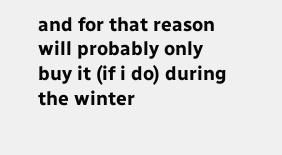and for that reason will probably only buy it (if i do) during the winter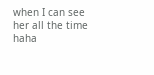when I can see her all the time haha